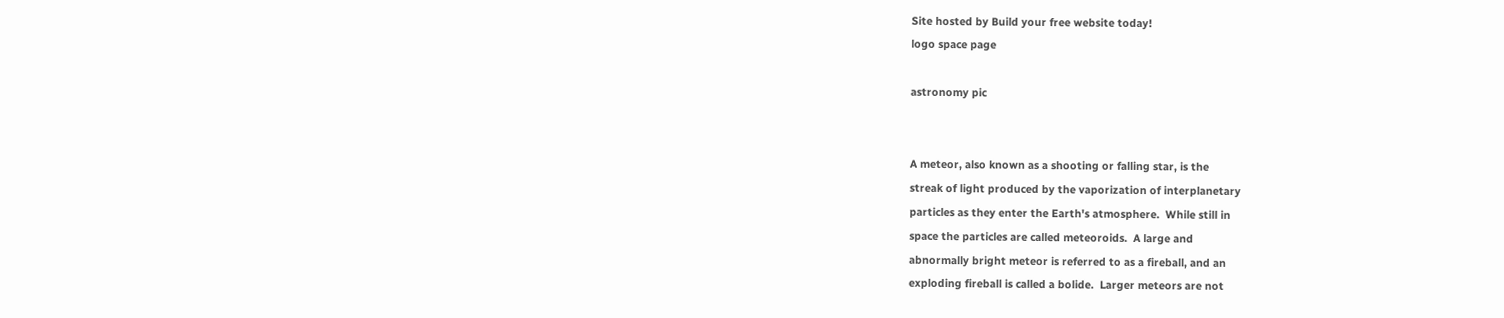Site hosted by Build your free website today!
logo space page

astronomy pic


A meteor, also known as a shooting or falling star, is the
streak of light produced by the vaporization of interplanetary
particles as they enter the Earth's atmosphere.  While still in
space the particles are called meteoroids.  A large and
abnormally bright meteor is referred to as a fireball, and an
exploding fireball is called a bolide.  Larger meteors are not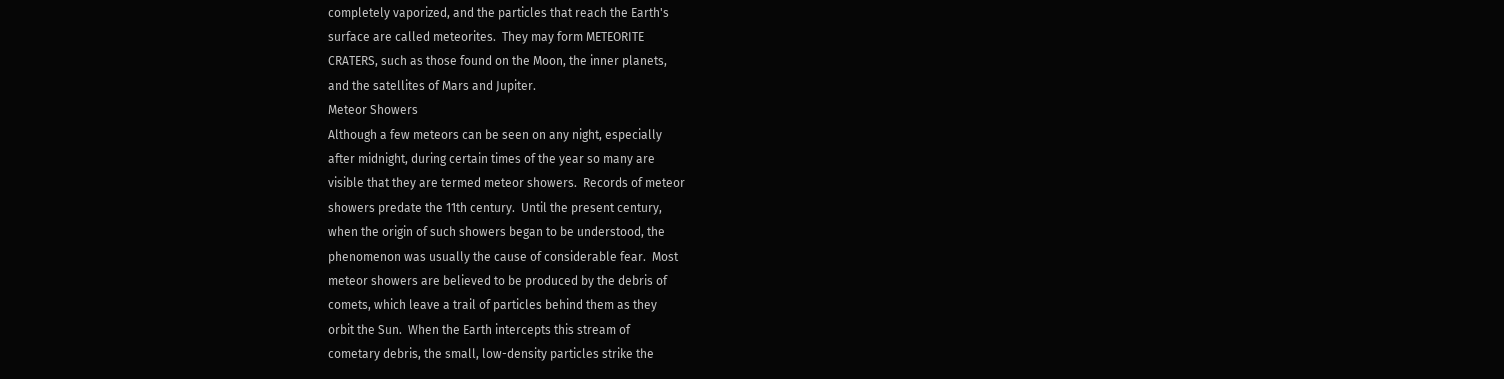completely vaporized, and the particles that reach the Earth's
surface are called meteorites.  They may form METEORITE
CRATERS, such as those found on the Moon, the inner planets,
and the satellites of Mars and Jupiter.
Meteor Showers
Although a few meteors can be seen on any night, especially
after midnight, during certain times of the year so many are
visible that they are termed meteor showers.  Records of meteor
showers predate the 11th century.  Until the present century,
when the origin of such showers began to be understood, the
phenomenon was usually the cause of considerable fear.  Most
meteor showers are believed to be produced by the debris of
comets, which leave a trail of particles behind them as they
orbit the Sun.  When the Earth intercepts this stream of
cometary debris, the small, low-density particles strike the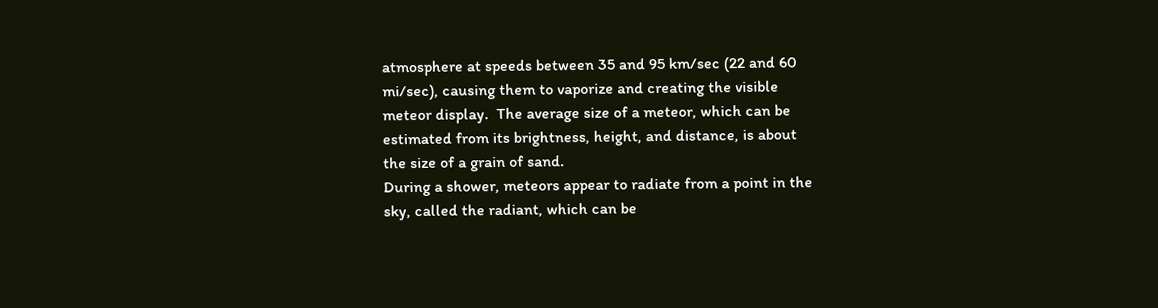atmosphere at speeds between 35 and 95 km/sec (22 and 60
mi/sec), causing them to vaporize and creating the visible
meteor display.  The average size of a meteor, which can be
estimated from its brightness, height, and distance, is about
the size of a grain of sand.
During a shower, meteors appear to radiate from a point in the
sky, called the radiant, which can be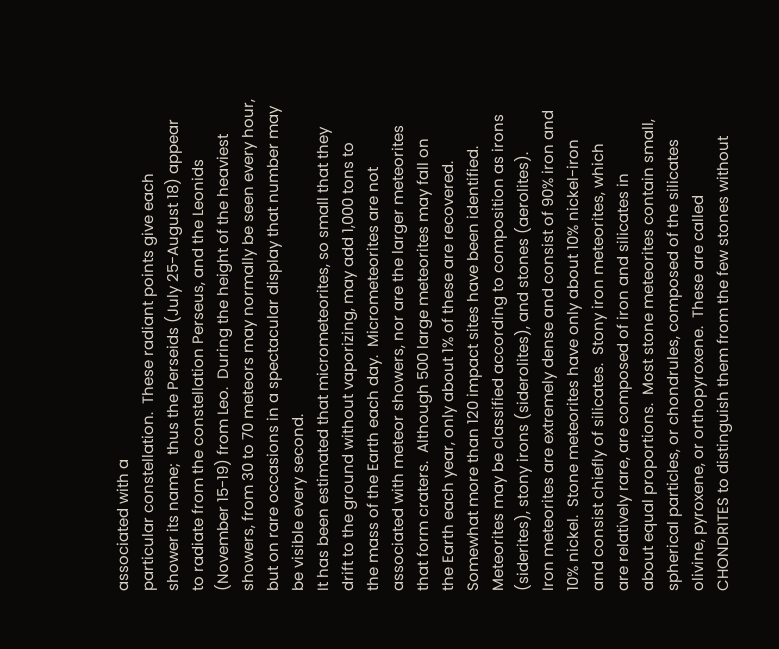associated with a
particular constellation.  These radiant points give each
shower its name;  thus the Perseids (July 25-August 18) appear
to radiate from the constellation Perseus, and the Leonids
(November 15-19) from Leo.  During the height of the heaviest
showers, from 30 to 70 meteors may normally be seen every hour,
but on rare occasions in a spectacular display that number may
be visible every second.
It has been estimated that micrometeorites, so small that they
drift to the ground without vaporizing, may add 1,000 tons to
the mass of the Earth each day.  Micrometeorites are not
associated with meteor showers, nor are the larger meteorites
that form craters.  Although 500 large meteorites may fall on
the Earth each year, only about 1% of these are recovered.
Somewhat more than 120 impact sites have been identified.
Meteorites may be classified according to composition as irons
(siderites), stony irons (siderolites), and stones (aerolites).
Iron meteorites are extremely dense and consist of 90% iron and
10% nickel.  Stone meteorites have only about 10% nickel-iron
and consist chiefly of silicates.  Stony iron meteorites, which
are relatively rare, are composed of iron and silicates in
about equal proportions.  Most stone meteorites contain small,
spherical particles, or chondrules, composed of the silicates
olivine, pyroxene, or orthopyroxene.  These are called
CHONDRITES to distinguish them from the few stones without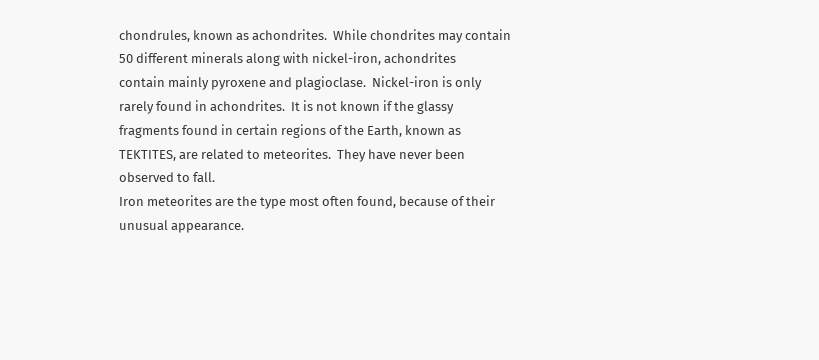chondrules, known as achondrites.  While chondrites may contain
50 different minerals along with nickel-iron, achondrites
contain mainly pyroxene and plagioclase.  Nickel-iron is only
rarely found in achondrites.  It is not known if the glassy
fragments found in certain regions of the Earth, known as
TEKTITES, are related to meteorites.  They have never been
observed to fall.
Iron meteorites are the type most often found, because of their
unusual appearance.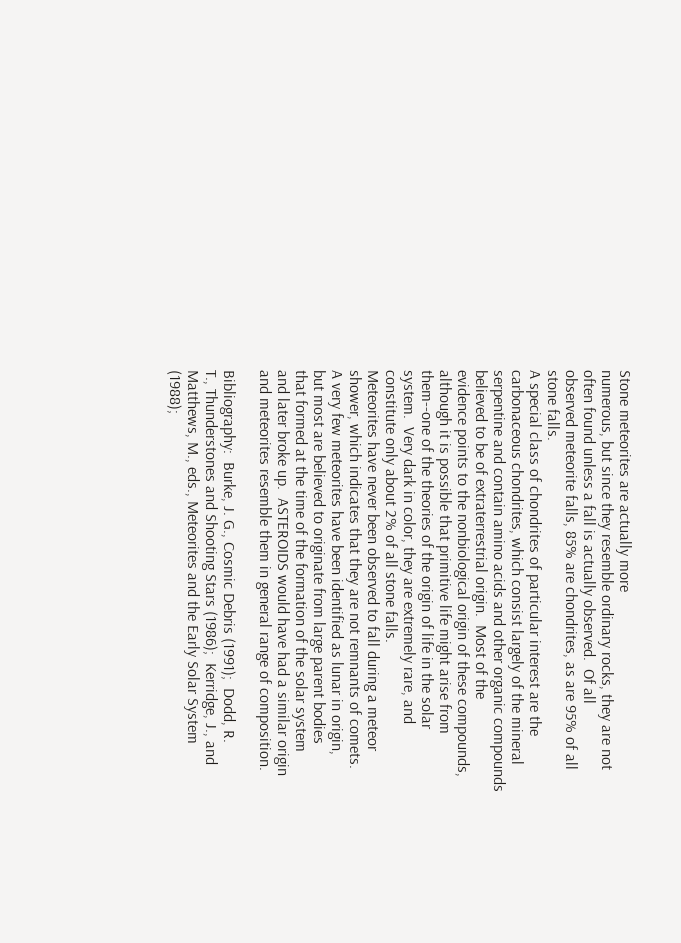Stone meteorites are actually more
numerous, but since they resemble ordinary rocks, they are not
often found unless a fall is actually observed.  Of all
observed meteorite falls, 85% are chondrites, as are 95% of all
stone falls.
A special class of chondrites of particular interest are the
carbonaceous chondrites, which consist largely of the mineral
serpentine and contain amino acids and other organic compounds
believed to be of extraterrestrial origin.  Most of the
evidence points to the nonbiological origin of these compounds,
although it is possible that primitive life might arise from
them--one of the theories of the origin of life in the solar
system.  Very dark in color, they are extremely rare, and
constitute only about 2% of all stone falls.
Meteorites have never been observed to fall during a meteor
shower, which indicates that they are not remnants of comets.
A very few meteorites have been identified as lunar in origin,
but most are believed to originate from large parent bodies
that formed at the time of the formation of the solar system
and later broke up.  ASTEROIDS would have had a similar origin
and meteorites resemble them in general range of composition.

Bibliography:  Burke, J. G., Cosmic Debris (1991);  Dodd, R.
T., Thunderstones and Shooting Stars (1986);  Kerridge, J., and
Matthews, M., eds., Meteorites and the Early Solar System
(1988);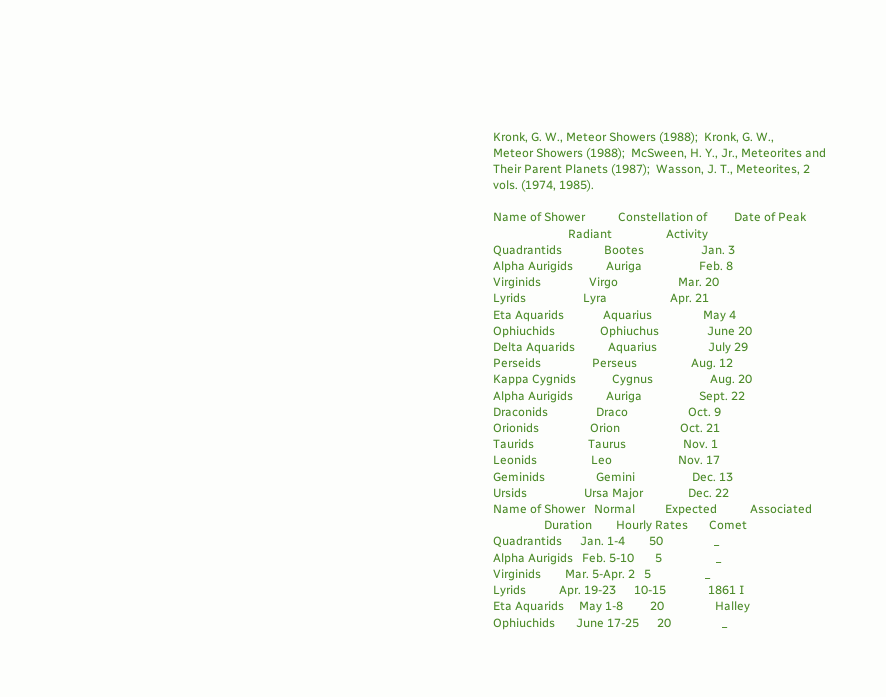Kronk, G. W., Meteor Showers (1988);  Kronk, G. W.,
Meteor Showers (1988);  McSween, H. Y., Jr., Meteorites and
Their Parent Planets (1987);  Wasson, J. T., Meteorites, 2
vols. (1974, 1985).

Name of Shower           Constellation of         Date of Peak
                         Radiant                  Activity
Quadrantids              Bootes                   Jan. 3
Alpha Aurigids           Auriga                   Feb. 8
Virginids                Virgo                    Mar. 20
Lyrids                   Lyra                     Apr. 21
Eta Aquarids             Aquarius                 May 4
Ophiuchids               Ophiuchus                June 20
Delta Aquarids           Aquarius                 July 29
Perseids                 Perseus                  Aug. 12
Kappa Cygnids            Cygnus                   Aug. 20
Alpha Aurigids           Auriga                   Sept. 22
Draconids                Draco                    Oct. 9
Orionids                 Orion                    Oct. 21
Taurids                  Taurus                   Nov. 1
Leonids                  Leo                      Nov. 17
Geminids                 Gemini                   Dec. 13
Ursids                   Ursa Major               Dec. 22
Name of Shower   Normal          Expected           Associated
                 Duration        Hourly Rates       Comet
Quadrantids      Jan. 1-4        50                 _
Alpha Aurigids   Feb. 5-10       5                  _
Virginids        Mar. 5-Apr. 2   5                  _
Lyrids           Apr. 19-23      10-15              1861 I
Eta Aquarids     May 1-8         20                 Halley
Ophiuchids       June 17-25      20                 _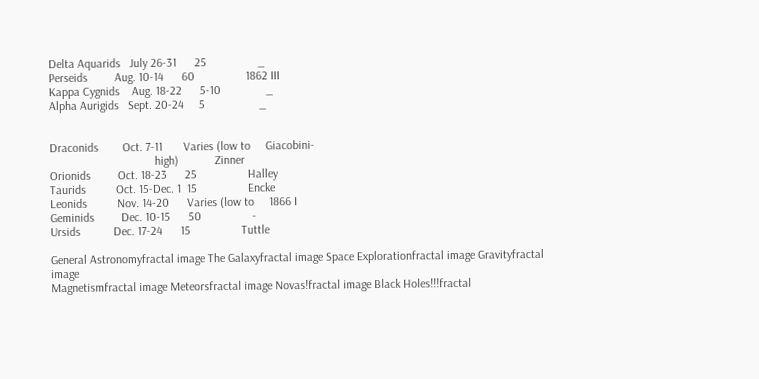Delta Aquarids   July 26-31      25                 _
Perseids         Aug. 10-14      60                 1862 III
Kappa Cygnids    Aug. 18-22      5-10               _
Alpha Aurigids   Sept. 20-24     5                  _


Draconids        Oct. 7-11       Varies (low to     Giacobini-
                                   high)            Zinner
Orionids         Oct. 18-23      25                 Halley
Taurids          Oct. 15-Dec. 1  15                 Encke
Leonids          Nov. 14-20      Varies (low to     1866 I
Geminids         Dec. 10-15      50                 -
Ursids           Dec. 17-24      15                 Tuttle

General Astronomyfractal image The Galaxyfractal image Space Explorationfractal image Gravityfractal image
Magnetismfractal image Meteorsfractal image Novas!fractal image Black Holes!!!fractal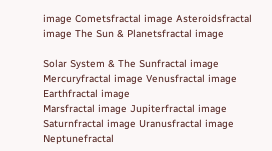image Cometsfractal image Asteroidsfractal image The Sun & Planetsfractal image

Solar System & The Sunfractal image Mercuryfractal image Venusfractal image Earthfractal image
Marsfractal image Jupiterfractal image Saturnfractal image Uranusfractal image Neptunefractal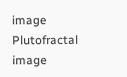image Plutofractal image